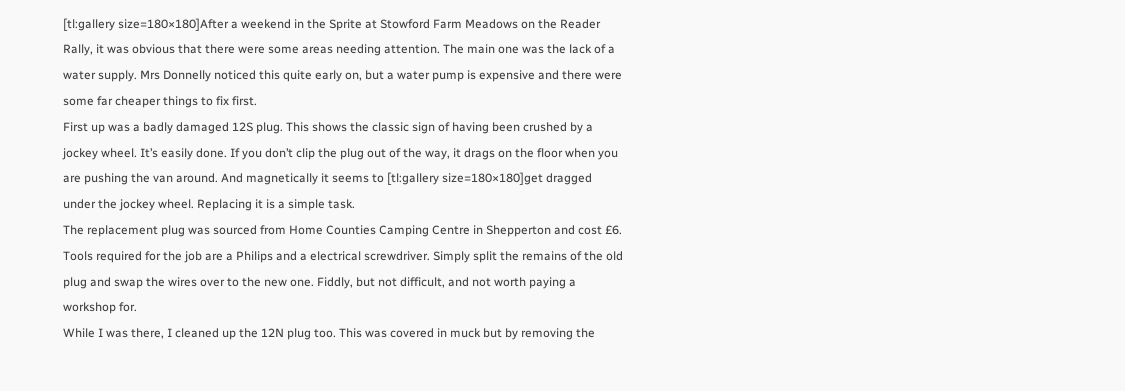[tl:gallery size=180×180]After a weekend in the Sprite at Stowford Farm Meadows on the Reader Rally, it was obvious that there were some areas needing attention. The main one was the lack of a water supply. Mrs Donnelly noticed this quite early on, but a water pump is expensive and there were some far cheaper things to fix first.
First up was a badly damaged 12S plug. This shows the classic sign of having been crushed by a jockey wheel. It’s easily done. If you don’t clip the plug out of the way, it drags on the floor when you are pushing the van around. And magnetically it seems to [tl:gallery size=180×180]get dragged under the jockey wheel. Replacing it is a simple task.
The replacement plug was sourced from Home Counties Camping Centre in Shepperton and cost £6. Tools required for the job are a Philips and a electrical screwdriver. Simply split the remains of the old plug and swap the wires over to the new one. Fiddly, but not difficult, and not worth paying a workshop for.
While I was there, I cleaned up the 12N plug too. This was covered in muck but by removing the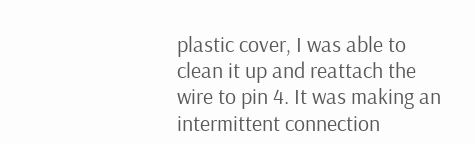plastic cover, I was able to clean it up and reattach the wire to pin 4. It was making an intermittent connection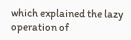which explained the lazy operation of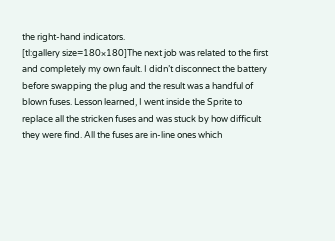the right-hand indicators.
[tl:gallery size=180×180]The next job was related to the first and completely my own fault. I didn’t disconnect the battery before swapping the plug and the result was a handful of blown fuses. Lesson learned, I went inside the Sprite to replace all the stricken fuses and was stuck by how difficult they were find. All the fuses are in-line ones which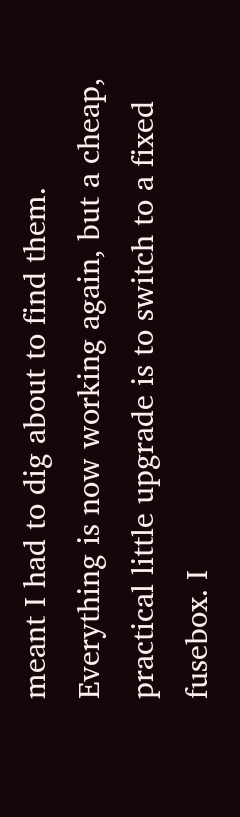meant I had to dig about to find them. Everything is now working again, but a cheap, practical little upgrade is to switch to a fixed fusebox. I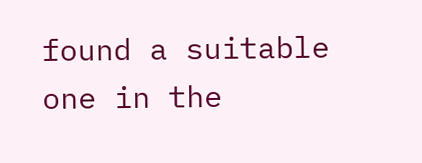found a suitable one in the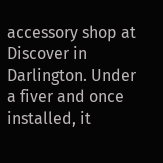accessory shop at Discover in Darlington. Under a fiver and once installed, it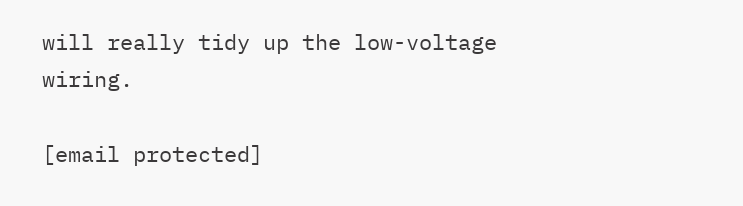will really tidy up the low-voltage wiring.

[email protected]